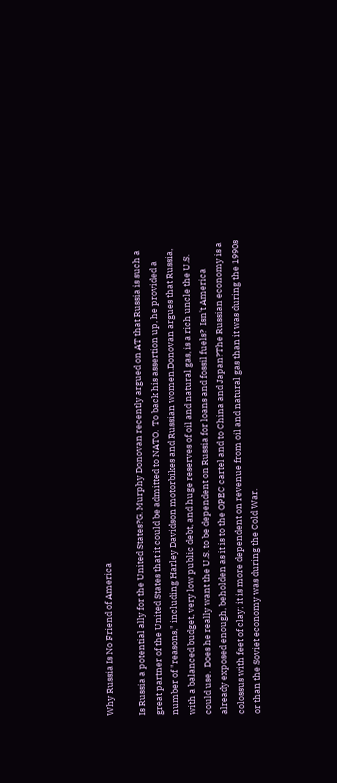Why Russia Is No Friend of America

Is Russia a potential ally for the United States?G. Murphy Donovan recently argued on AT that Russia is such a great partner of the United States that it could be admitted to NATO.  To back his assertion up, he provided a number of "reasons," including Harley Davidson motorbikes and Russian women.Donovan argues that Russia, with a balanced budget, very low public debt, and huge reserves of oil and natural gas, is a rich uncle the U.S. could use.  Does he really want the U.S. to be dependent on Russia for loans and fossil fuels?  Isn't America already exposed enough, beholden as it is to the OPEC cartel and to China and Japan?The Russian economy is a colossus with feet of clay; it is more dependent on revenue from oil and natural gas than it was during the 1990s or than the Soviet economy was during the Cold War.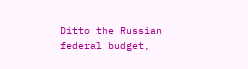Ditto the Russian federal budget,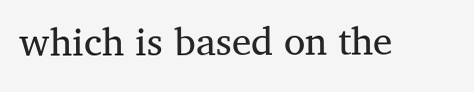which is based on the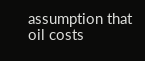assumption that oil costs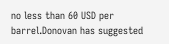no less than 60 USD per barrel.Donovan has suggested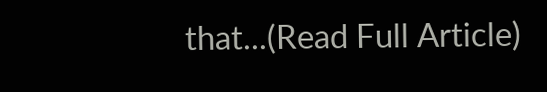that...(Read Full Article)